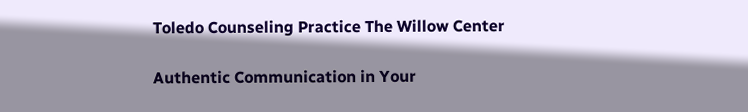Toledo Counseling Practice The Willow Center

Authentic Communication in Your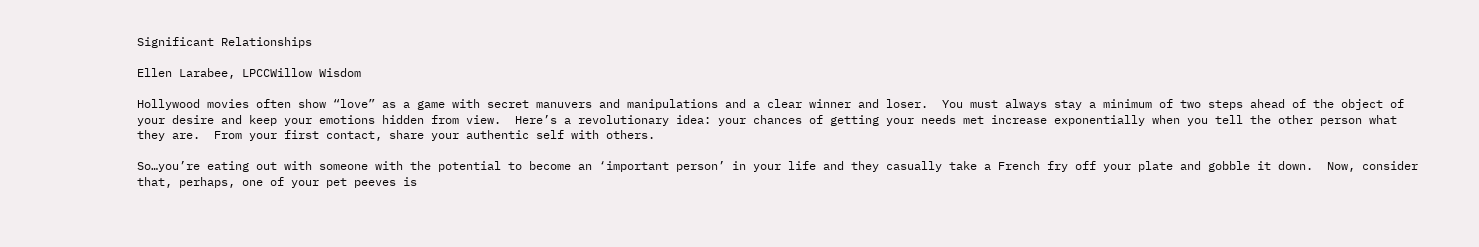Significant Relationships

Ellen Larabee, LPCCWillow Wisdom

Hollywood movies often show “love” as a game with secret manuvers and manipulations and a clear winner and loser.  You must always stay a minimum of two steps ahead of the object of your desire and keep your emotions hidden from view.  Here’s a revolutionary idea: your chances of getting your needs met increase exponentially when you tell the other person what they are.  From your first contact, share your authentic self with others.

So…you’re eating out with someone with the potential to become an ‘important person’ in your life and they casually take a French fry off your plate and gobble it down.  Now, consider that, perhaps, one of your pet peeves is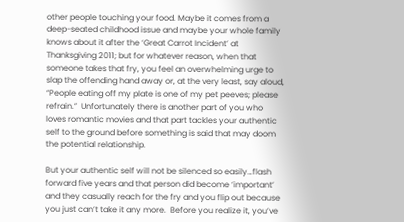other people touching your food. Maybe it comes from a deep-seated childhood issue and maybe your whole family knows about it after the ‘Great Carrot Incident’ at Thanksgiving 2011; but for whatever reason, when that someone takes that fry, you feel an overwhelming urge to slap the offending hand away or, at the very least, say aloud, “People eating off my plate is one of my pet peeves; please refrain.”  Unfortunately there is another part of you who loves romantic movies and that part tackles your authentic self to the ground before something is said that may doom the potential relationship.

But your authentic self will not be silenced so easily…flash forward five years and that person did become ‘important’ and they casually reach for the fry and you flip out because you just can’t take it any more.  Before you realize it, you’ve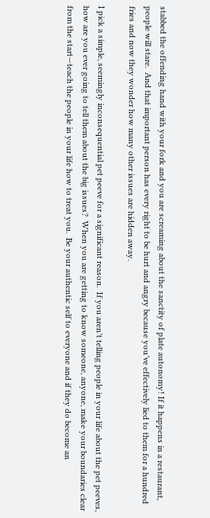stabbed the offending hand with your fork and you are screaming about the sanctity of plate autonomy! If it happens in a restaurant, people will stare.  And that important person has every right to be hurt and angry because you’ve effectively lied to them for a hundred fries and now they wonder how many other issues are hidden away.

I pick a simple, seemingly inconsequential pet peeve for a significant reason.  If you aren’t telling people in your life about the pet peeves, how are you ever going to tell them about the big issues?  When you are getting to know someone, anyone, make your boundaries clear from the start—teach the people in your life how to treat you.  Be your authentic self to everyone and if they do become an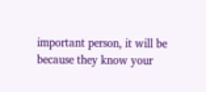important person, it will be because they know your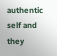authentic self and they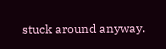stuck around anyway.